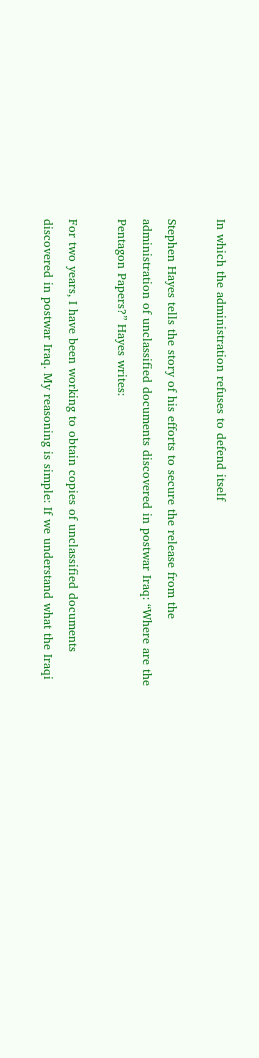In which the administration refuses to defend itself

Stephen Hayes tells the story of his efforts to secure the release from the administration of unclassified documents discovered in postwar Iraq: “Where are the Pentagon Papers?” Hayes writes:

For two years, I have been working to obtain copies of unclassified documents discovered in postwar Iraq. My reasoning is simple: If we understand what the Iraqi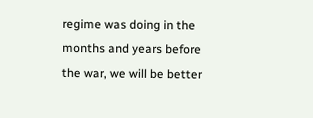regime was doing in the months and years before the war, we will be better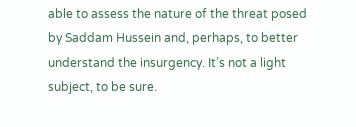able to assess the nature of the threat posed by Saddam Hussein and, perhaps, to better understand the insurgency. It’s not a light subject, to be sure.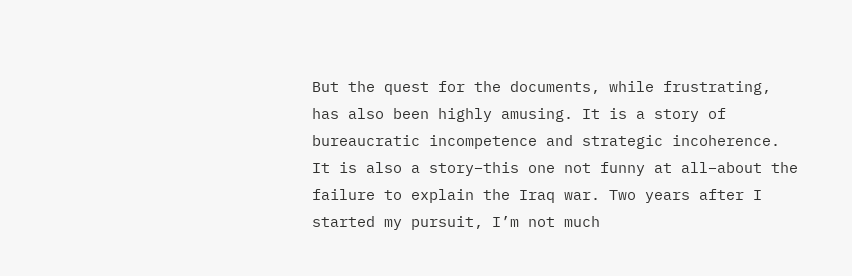But the quest for the documents, while frustrating, has also been highly amusing. It is a story of bureaucratic incompetence and strategic incoherence. It is also a story–this one not funny at all–about the failure to explain the Iraq war. Two years after I started my pursuit, I’m not much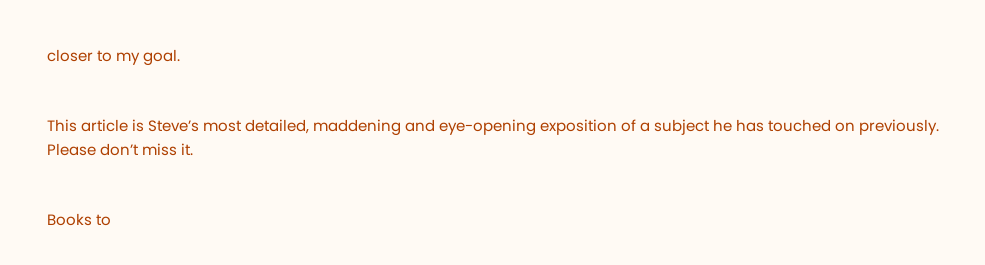closer to my goal.


This article is Steve’s most detailed, maddening and eye-opening exposition of a subject he has touched on previously. Please don’t miss it.


Books to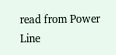read from Power Line